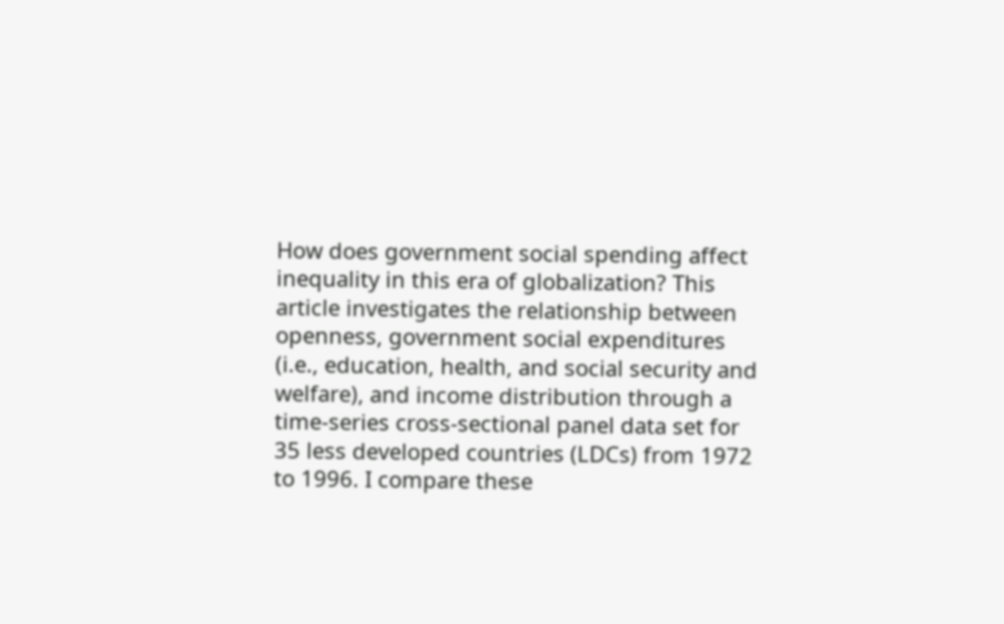How does government social spending affect inequality in this era of globalization? This article investigates the relationship between openness, government social expenditures (i.e., education, health, and social security and welfare), and income distribution through a time-series cross-sectional panel data set for 35 less developed countries (LDCs) from 1972 to 1996. I compare these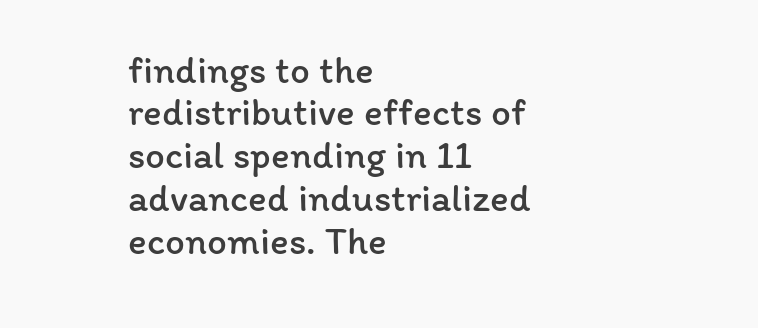findings to the redistributive effects of social spending in 11 advanced industrialized economies. The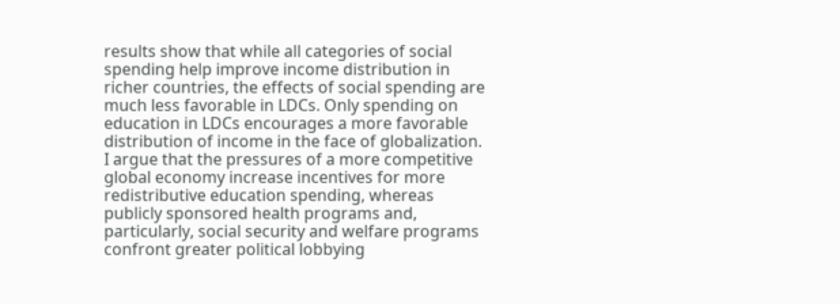results show that while all categories of social spending help improve income distribution in richer countries, the effects of social spending are much less favorable in LDCs. Only spending on education in LDCs encourages a more favorable distribution of income in the face of globalization. I argue that the pressures of a more competitive global economy increase incentives for more redistributive education spending, whereas publicly sponsored health programs and, particularly, social security and welfare programs confront greater political lobbying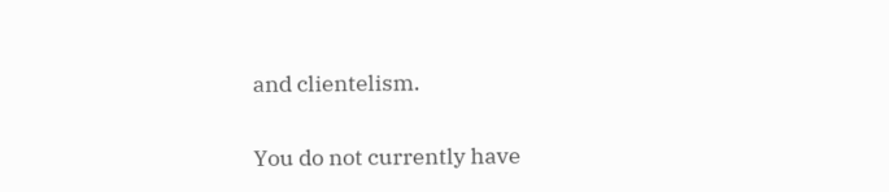and clientelism.

You do not currently have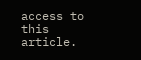access to this article.